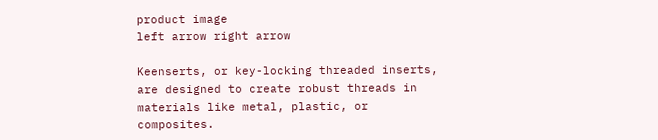product image
left arrow right arrow

Keenserts, or key-locking threaded inserts, are designed to create robust threads in materials like metal, plastic, or composites.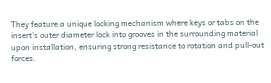They feature a unique locking mechanism where keys or tabs on the insert's outer diameter lock into grooves in the surrounding material upon installation, ensuring strong resistance to rotation and pull-out forces.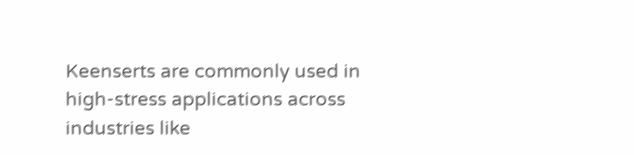Keenserts are commonly used in high-stress applications across industries like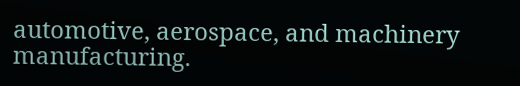automotive, aerospace, and machinery manufacturing.